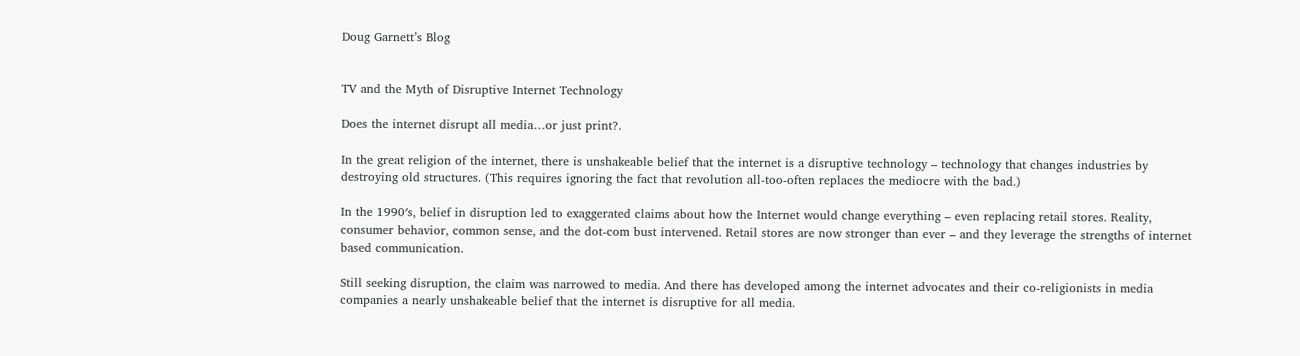Doug Garnett’s Blog


TV and the Myth of Disruptive Internet Technology

Does the internet disrupt all media…or just print?.

In the great religion of the internet, there is unshakeable belief that the internet is a disruptive technology – technology that changes industries by destroying old structures. (This requires ignoring the fact that revolution all-too-often replaces the mediocre with the bad.)

In the 1990′s, belief in disruption led to exaggerated claims about how the Internet would change everything – even replacing retail stores. Reality, consumer behavior, common sense, and the dot-com bust intervened. Retail stores are now stronger than ever – and they leverage the strengths of internet based communication.

Still seeking disruption, the claim was narrowed to media. And there has developed among the internet advocates and their co-religionists in media companies a nearly unshakeable belief that the internet is disruptive for all media.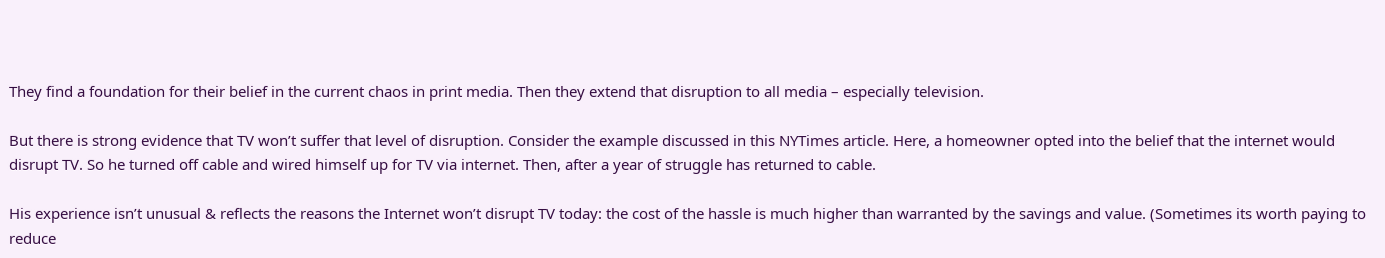They find a foundation for their belief in the current chaos in print media. Then they extend that disruption to all media – especially television.

But there is strong evidence that TV won’t suffer that level of disruption. Consider the example discussed in this NYTimes article. Here, a homeowner opted into the belief that the internet would disrupt TV. So he turned off cable and wired himself up for TV via internet. Then, after a year of struggle has returned to cable.

His experience isn’t unusual & reflects the reasons the Internet won’t disrupt TV today: the cost of the hassle is much higher than warranted by the savings and value. (Sometimes its worth paying to reduce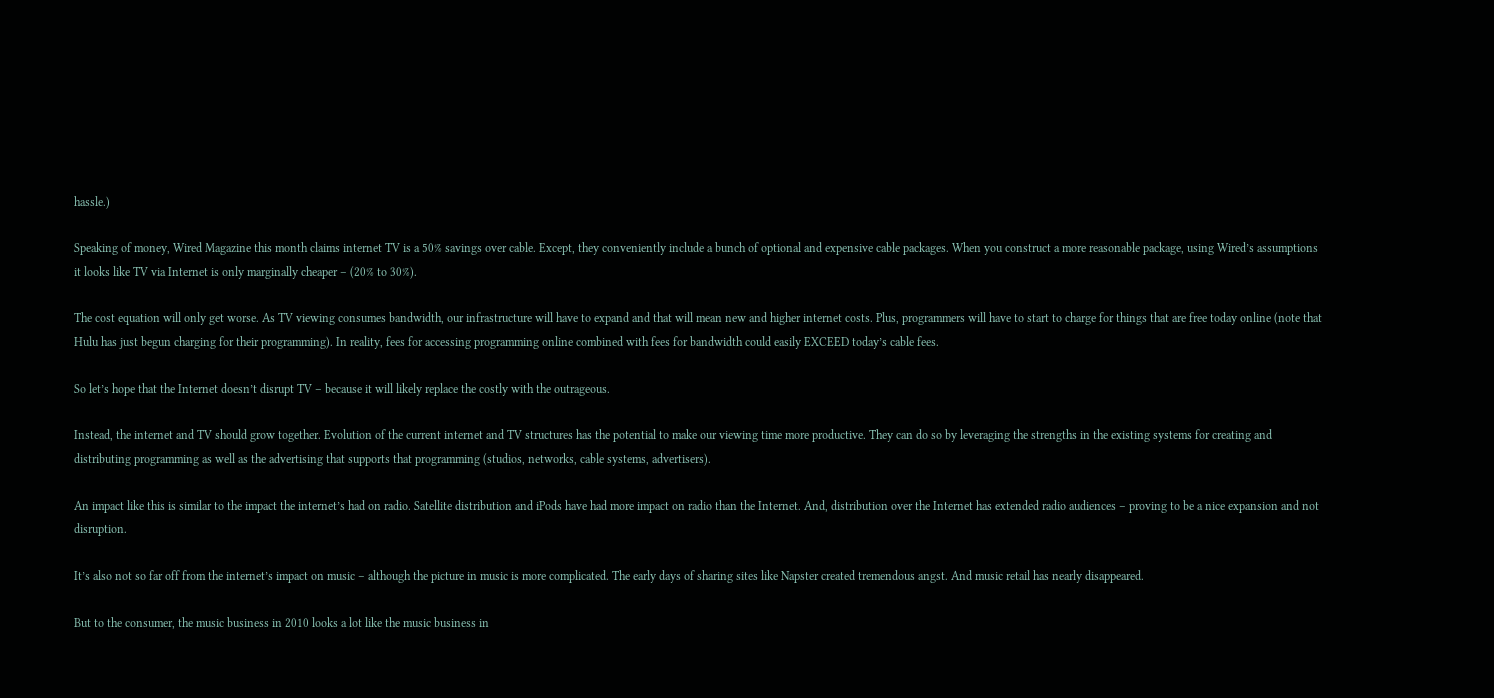hassle.)

Speaking of money, Wired Magazine this month claims internet TV is a 50% savings over cable. Except, they conveniently include a bunch of optional and expensive cable packages. When you construct a more reasonable package, using Wired’s assumptions it looks like TV via Internet is only marginally cheaper – (20% to 30%).

The cost equation will only get worse. As TV viewing consumes bandwidth, our infrastructure will have to expand and that will mean new and higher internet costs. Plus, programmers will have to start to charge for things that are free today online (note that Hulu has just begun charging for their programming). In reality, fees for accessing programming online combined with fees for bandwidth could easily EXCEED today’s cable fees.

So let’s hope that the Internet doesn’t disrupt TV – because it will likely replace the costly with the outrageous.

Instead, the internet and TV should grow together. Evolution of the current internet and TV structures has the potential to make our viewing time more productive. They can do so by leveraging the strengths in the existing systems for creating and distributing programming as well as the advertising that supports that programming (studios, networks, cable systems, advertisers).

An impact like this is similar to the impact the internet’s had on radio. Satellite distribution and iPods have had more impact on radio than the Internet. And, distribution over the Internet has extended radio audiences – proving to be a nice expansion and not disruption.

It’s also not so far off from the internet’s impact on music – although the picture in music is more complicated. The early days of sharing sites like Napster created tremendous angst. And music retail has nearly disappeared.

But to the consumer, the music business in 2010 looks a lot like the music business in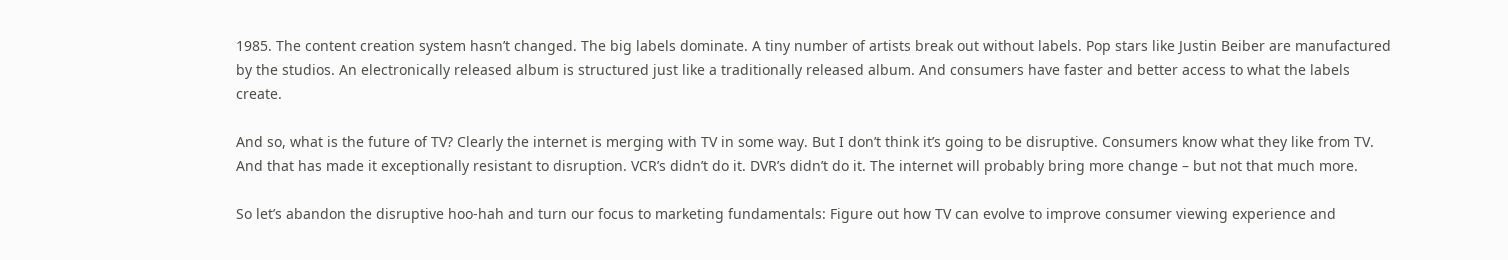1985. The content creation system hasn’t changed. The big labels dominate. A tiny number of artists break out without labels. Pop stars like Justin Beiber are manufactured by the studios. An electronically released album is structured just like a traditionally released album. And consumers have faster and better access to what the labels create.

And so, what is the future of TV? Clearly the internet is merging with TV in some way. But I don’t think it’s going to be disruptive. Consumers know what they like from TV. And that has made it exceptionally resistant to disruption. VCR’s didn’t do it. DVR’s didn’t do it. The internet will probably bring more change – but not that much more.

So let’s abandon the disruptive hoo-hah and turn our focus to marketing fundamentals: Figure out how TV can evolve to improve consumer viewing experience and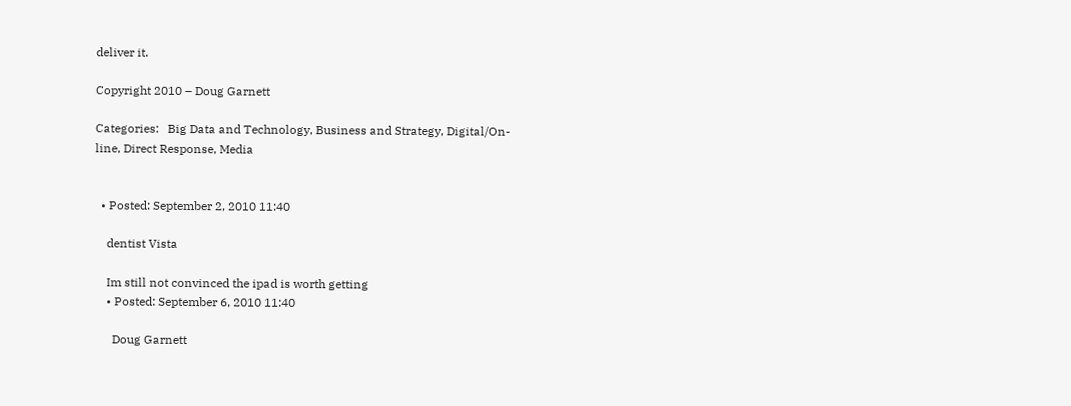deliver it.

Copyright 2010 – Doug Garnett

Categories:   Big Data and Technology, Business and Strategy, Digital/On-line, Direct Response, Media


  • Posted: September 2, 2010 11:40

    dentist Vista

    Im still not convinced the ipad is worth getting
    • Posted: September 6, 2010 11:40

      Doug Garnett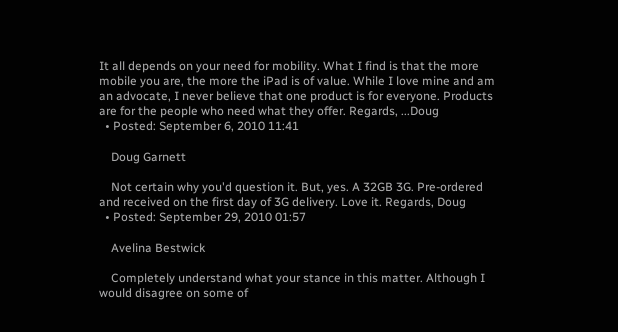It all depends on your need for mobility. What I find is that the more mobile you are, the more the iPad is of value. While I love mine and am an advocate, I never believe that one product is for everyone. Products are for the people who need what they offer. Regards, ...Doug
  • Posted: September 6, 2010 11:41

    Doug Garnett

    Not certain why you'd question it. But, yes. A 32GB 3G. Pre-ordered and received on the first day of 3G delivery. Love it. Regards, Doug
  • Posted: September 29, 2010 01:57

    Avelina Bestwick

    Completely understand what your stance in this matter. Although I would disagree on some of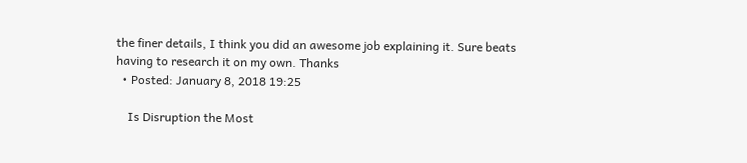the finer details, I think you did an awesome job explaining it. Sure beats having to research it on my own. Thanks
  • Posted: January 8, 2018 19:25

    Is Disruption the Most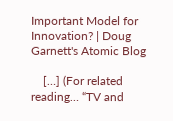Important Model for Innovation? | Doug Garnett's Atomic Blog

    […] (For related reading… “TV and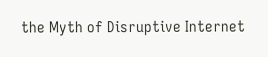the Myth of Disruptive Internet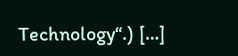Technology“.) […]